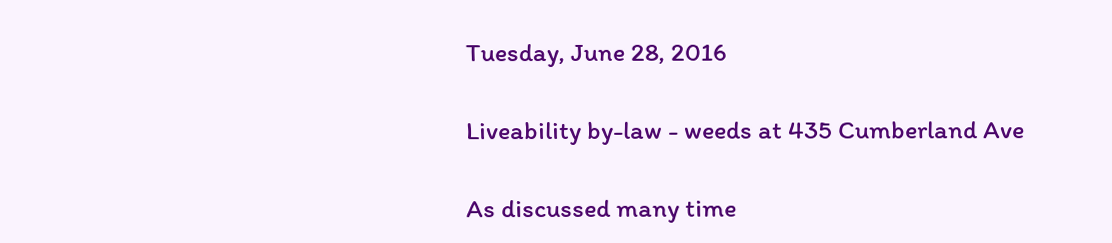Tuesday, June 28, 2016

Liveability by-law - weeds at 435 Cumberland Ave

As discussed many time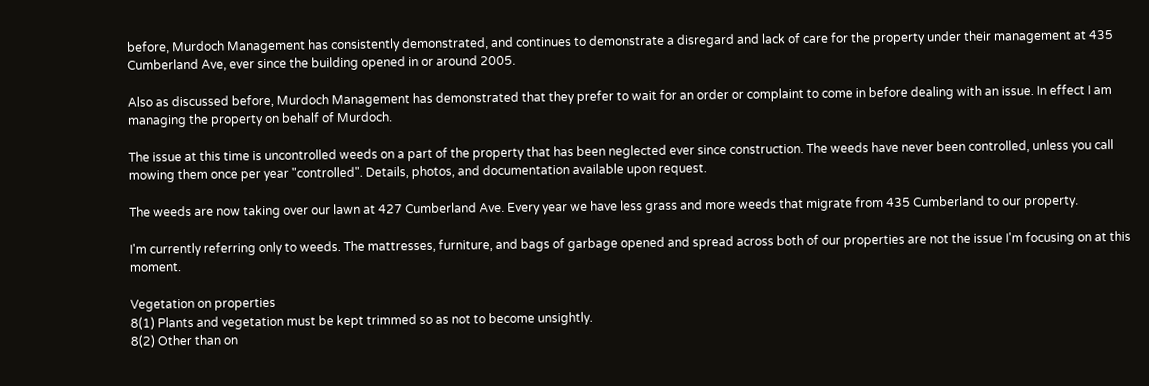before, Murdoch Management has consistently demonstrated, and continues to demonstrate a disregard and lack of care for the property under their management at 435 Cumberland Ave, ever since the building opened in or around 2005.

Also as discussed before, Murdoch Management has demonstrated that they prefer to wait for an order or complaint to come in before dealing with an issue. In effect I am managing the property on behalf of Murdoch.

The issue at this time is uncontrolled weeds on a part of the property that has been neglected ever since construction. The weeds have never been controlled, unless you call mowing them once per year "controlled". Details, photos, and documentation available upon request.

The weeds are now taking over our lawn at 427 Cumberland Ave. Every year we have less grass and more weeds that migrate from 435 Cumberland to our property.

I'm currently referring only to weeds. The mattresses, furniture, and bags of garbage opened and spread across both of our properties are not the issue I'm focusing on at this moment.

Vegetation on properties
8(1) Plants and vegetation must be kept trimmed so as not to become unsightly.
8(2) Other than on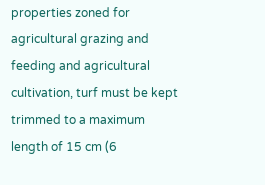properties zoned for agricultural grazing and feeding and agricultural
cultivation, turf must be kept trimmed to a maximum length of 15 cm (6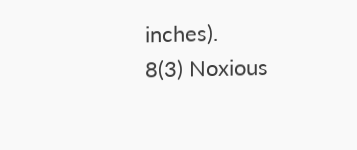inches).
8(3) Noxious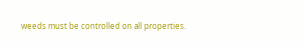weeds must be controlled on all properties.